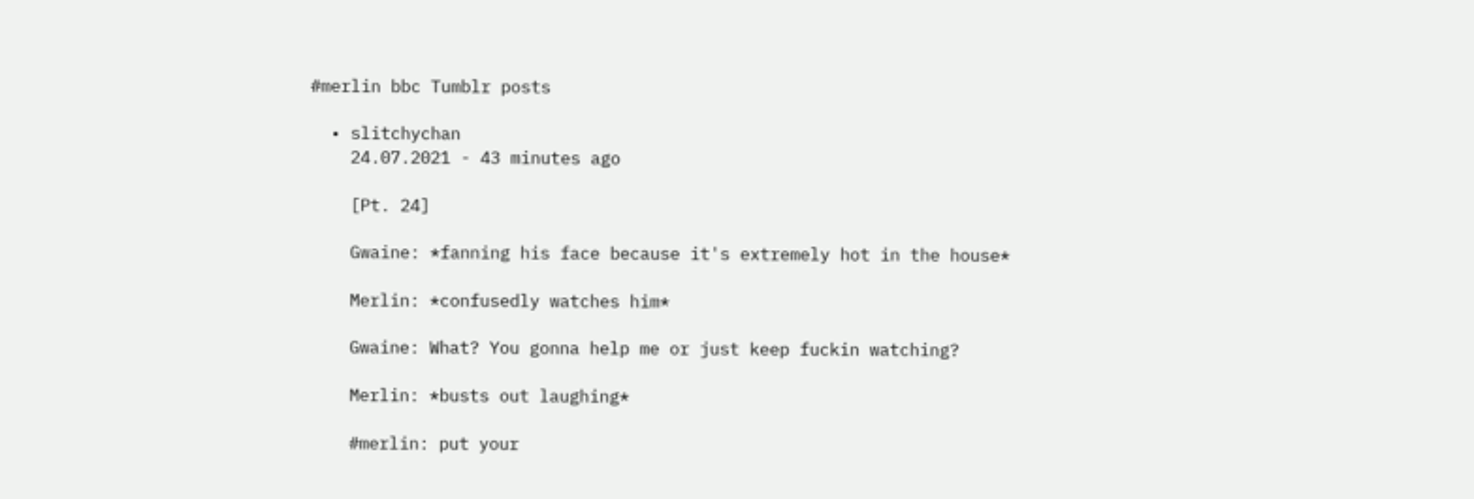#merlin bbc Tumblr posts

  • slitchychan
    24.07.2021 - 43 minutes ago

    [Pt. 24]

    Gwaine: *fanning his face because it's extremely hot in the house*

    Merlin: *confusedly watches him*

    Gwaine: What? You gonna help me or just keep fuckin watching?

    Merlin: *busts out laughing*

    #merlin: put your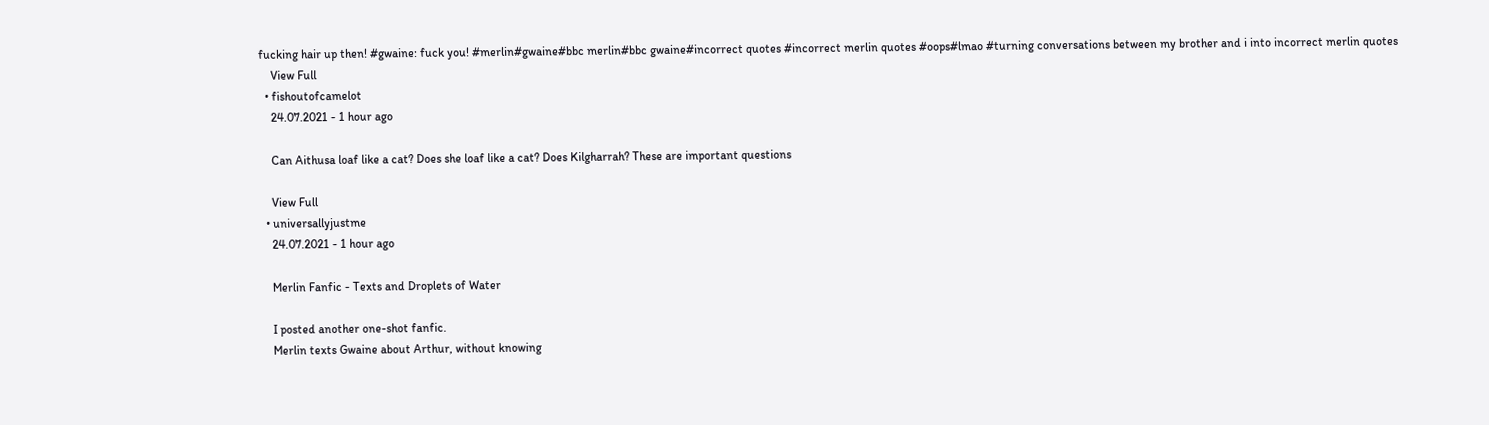fucking hair up then! #gwaine: fuck you! #merlin#gwaine#bbc merlin#bbc gwaine#incorrect quotes #incorrect merlin quotes #oops#lmao #turning conversations between my brother and i into incorrect merlin quotes
    View Full
  • fishoutofcamelot
    24.07.2021 - 1 hour ago

    Can Aithusa loaf like a cat? Does she loaf like a cat? Does Kilgharrah? These are important questions

    View Full
  • universallyjustme
    24.07.2021 - 1 hour ago

    Merlin Fanfic - Texts and Droplets of Water

    I posted another one-shot fanfic.
    Merlin texts Gwaine about Arthur, without knowing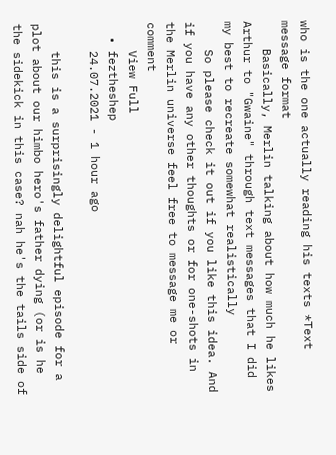who is the one actually reading his texts *Text message format
    Basically, Merlin talking about how much he likes Arthur to "Gwaine" through text messages that I did my best to recreate somewhat realistically
    So please check it out if you like this idea. And if you have any other thoughts or for one-shots in the Merlin universe feel free to message me or comment
    View Full
  • feztheshep
    24.07.2021 - 1 hour ago

    this is a surprisingly delightful episode for a plot about our himbo hero's father dying (or is he the sidekick in this case? nah he's the tails side of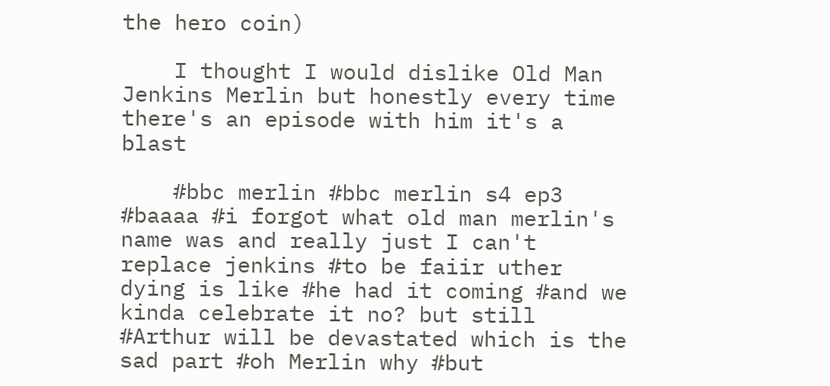the hero coin)

    I thought I would dislike Old Man Jenkins Merlin but honestly every time there's an episode with him it's a blast

    #bbc merlin #bbc merlin s4 ep3 #baaaa #i forgot what old man merlin's name was and really just I can't replace jenkins #to be faiir uther dying is like #he had it coming #and we kinda celebrate it no? but still #Arthur will be devastated which is the sad part #oh Merlin why #but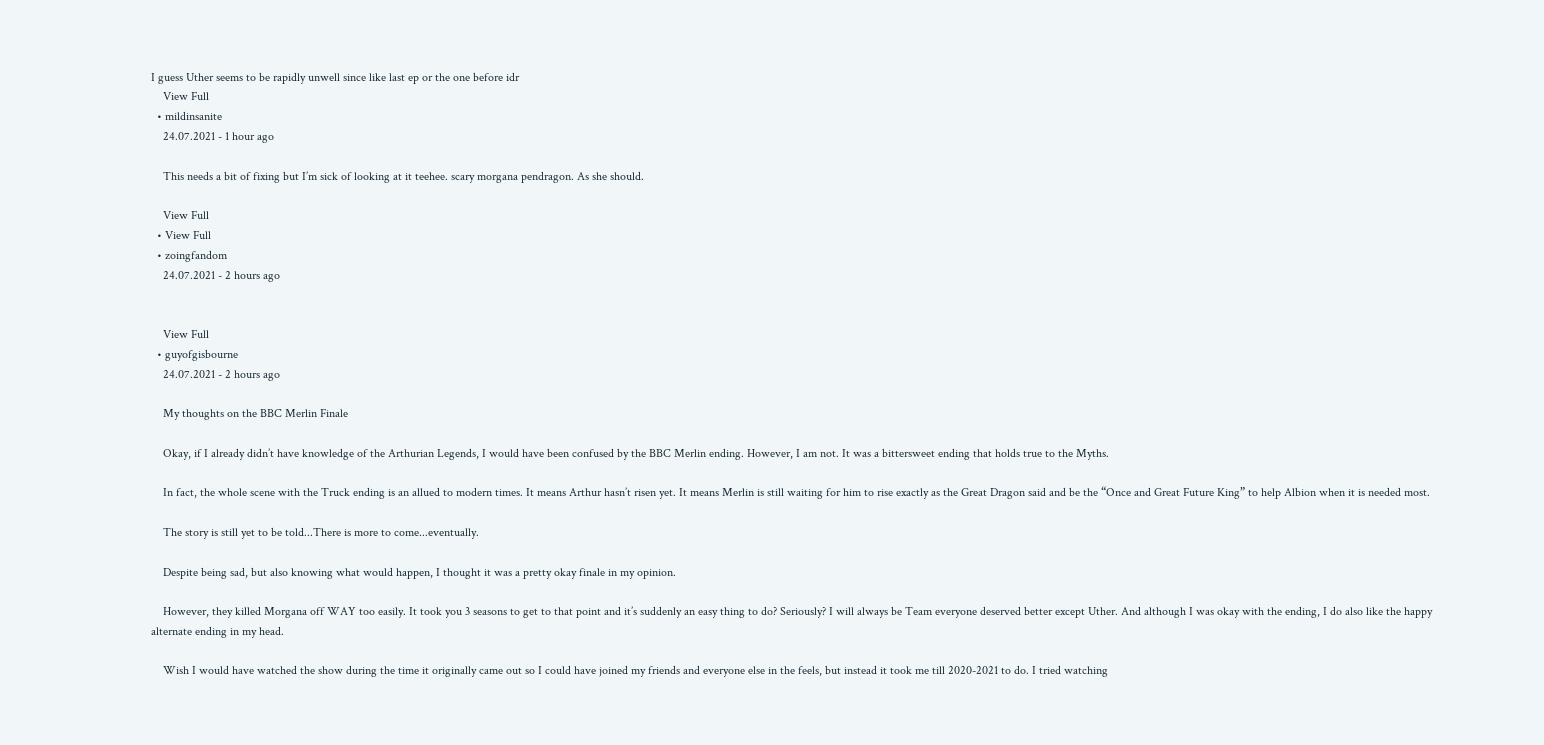I guess Uther seems to be rapidly unwell since like last ep or the one before idr
    View Full
  • mildinsanite
    24.07.2021 - 1 hour ago

    This needs a bit of fixing but I’m sick of looking at it teehee. scary morgana pendragon. As she should.

    View Full
  • View Full
  • zoingfandom
    24.07.2021 - 2 hours ago


    View Full
  • guyofgisbourne
    24.07.2021 - 2 hours ago

    My thoughts on the BBC Merlin Finale

    Okay, if I already didn’t have knowledge of the Arthurian Legends, I would have been confused by the BBC Merlin ending. However, I am not. It was a bittersweet ending that holds true to the Myths.

    In fact, the whole scene with the Truck ending is an allued to modern times. It means Arthur hasn’t risen yet. It means Merlin is still waiting for him to rise exactly as the Great Dragon said and be the “Once and Great Future King” to help Albion when it is needed most.

    The story is still yet to be told...There is more to come...eventually.

    Despite being sad, but also knowing what would happen, I thought it was a pretty okay finale in my opinion.

    However, they killed Morgana off WAY too easily. It took you 3 seasons to get to that point and it’s suddenly an easy thing to do? Seriously? I will always be Team everyone deserved better except Uther. And although I was okay with the ending, I do also like the happy alternate ending in my head.

    Wish I would have watched the show during the time it originally came out so I could have joined my friends and everyone else in the feels, but instead it took me till 2020-2021 to do. I tried watching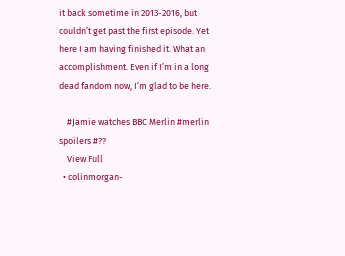it back sometime in 2013-2016, but couldn’t get past the first episode. Yet here I am having finished it. What an accomplishment. Even if I’m in a long dead fandom now, I’m glad to be here.

    #Jamie watches BBC Merlin #merlin spoilers #??
    View Full
  • colinmorgan-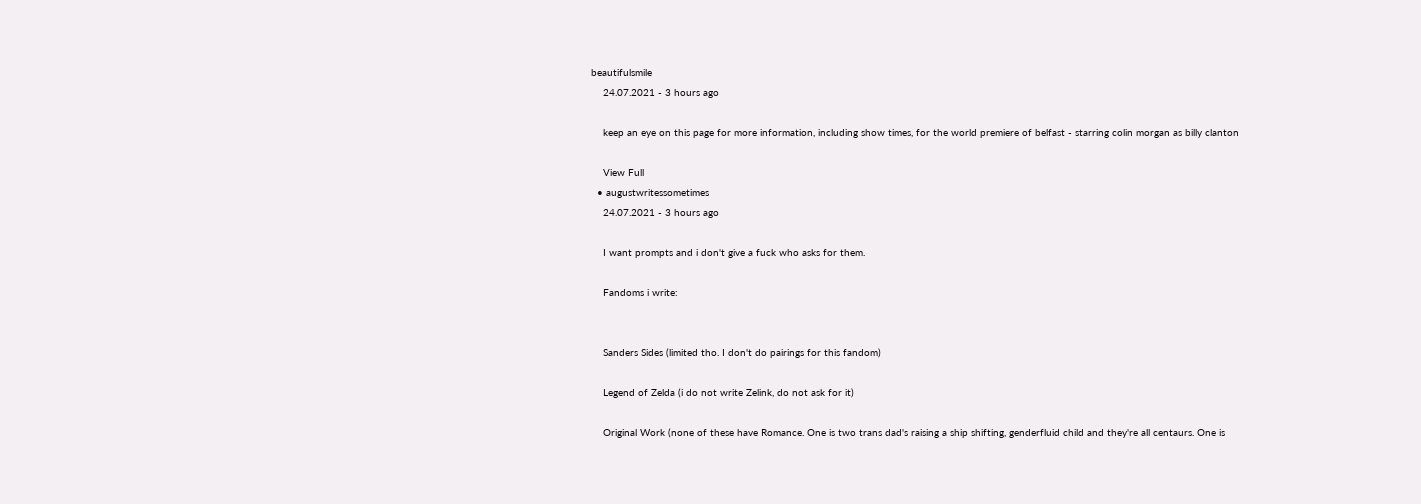beautifulsmile
    24.07.2021 - 3 hours ago

    keep an eye on this page for more information, including show times, for the world premiere of belfast - starring colin morgan as billy clanton

    View Full
  • augustwritessometimes
    24.07.2021 - 3 hours ago

    I want prompts and i don't give a fuck who asks for them.

    Fandoms i write:


    Sanders Sides (limited tho. I don't do pairings for this fandom)

    Legend of Zelda (i do not write Zelink, do not ask for it)

    Original Work (none of these have Romance. One is two trans dad's raising a ship shifting, genderfluid child and they're all centaurs. One is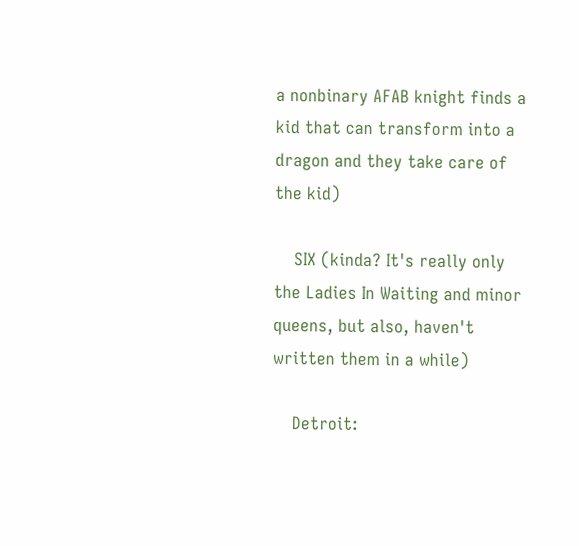a nonbinary AFAB knight finds a kid that can transform into a dragon and they take care of the kid)

    SIX (kinda? It's really only the Ladies In Waiting and minor queens, but also, haven't written them in a while)

    Detroit: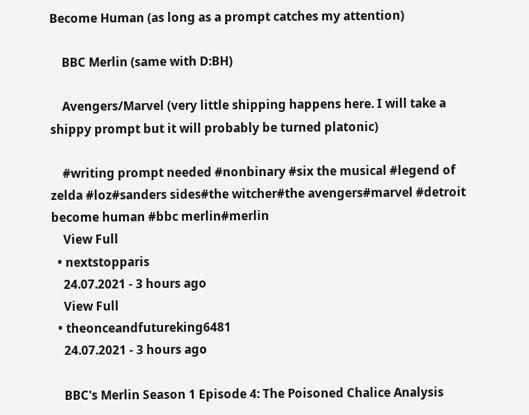Become Human (as long as a prompt catches my attention)

    BBC Merlin (same with D:BH)

    Avengers/Marvel (very little shipping happens here. I will take a shippy prompt but it will probably be turned platonic)

    #writing prompt needed #nonbinary #six the musical #legend of zelda #loz#sanders sides#the witcher#the avengers#marvel #detroit become human #bbc merlin#merlin
    View Full
  • nextstopparis
    24.07.2021 - 3 hours ago
    View Full
  • theonceandfutureking6481
    24.07.2021 - 3 hours ago

    BBC's Merlin Season 1 Episode 4: The Poisoned Chalice Analysis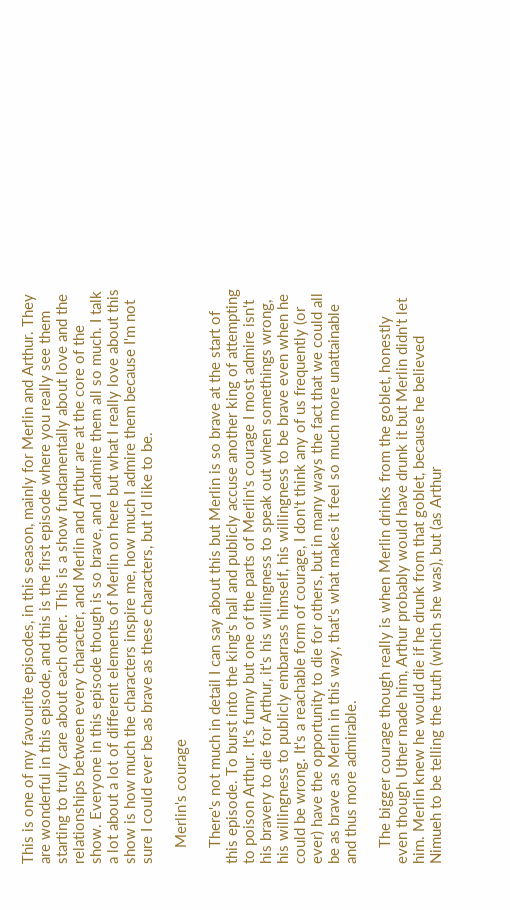This is one of my favourite episodes, in this season, mainly for Merlin and Arthur. They are wonderful in this episode, and this is the first episode where you really see them starting to truly care about each other. This is a show fundamentally about love and the relationships between every character, and Merlin and Arthur are at the core of the show. Everyone in this episode though is so brave, and I admire them all so much. I talk a lot about a lot of different elements of Merlin on here but what I really love about this show is how much the characters inspire me, how much I admire them because I'm not sure I could ever be as brave as these characters, but I'd like to be.

    Merlin's courage

    There's not much in detail I can say about this but Merlin is so brave at the start of this episode. To burst into the king's hall and publicly accuse another king of attempting to poison Arthur. It's funny but one of the parts of Merlin's courage I most admire isn't his bravery to die for Arthur, it's his willingness to speak out when somethings wrong, his willingness to publicly embarrass himself, his willingness to be brave even when he could be wrong. It's a reachable form of courage, I don't think any of us frequently (or ever) have the opportunity to die for others, but in many ways the fact that we could all be as brave as Merlin in this way, that's what makes it feel so much more unattainable and thus more admirable.

    The bigger courage though really is when Merlin drinks from the goblet, honestly even though Uther made him, Arthur probably would have drunk it but Merlin didn't let him. Merlin knew he would die if he drunk from that goblet, because he believed Nimueh to be telling the truth (which she was), but (as Arthur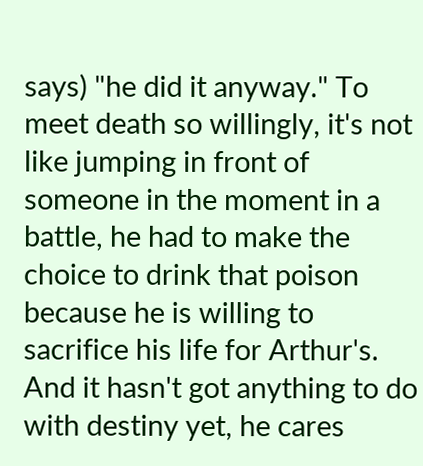says) "he did it anyway." To meet death so willingly, it's not like jumping in front of someone in the moment in a battle, he had to make the choice to drink that poison because he is willing to sacrifice his life for Arthur's. And it hasn't got anything to do with destiny yet, he cares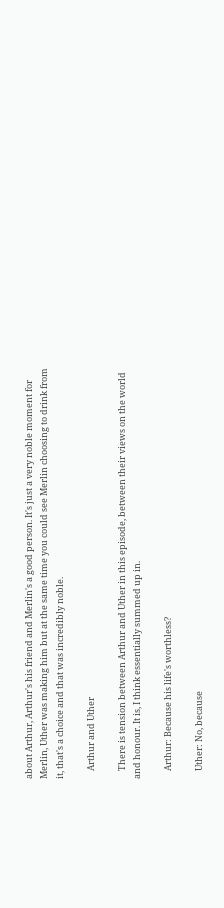about Arthur, Arthur's his friend and Merlin's a good person. It's just a very noble moment for Merlin, Uther was making him but at the same time you could see Merlin choosing to drink from it, that's a choice and that was incredibly noble.

    Arthur and Uther

    There is tension between Arthur and Uther in this episode, between their views on the world and honour. It is, I think essentially summed up in.

    Arthur: Because his life's worthless?

    Uther: No, because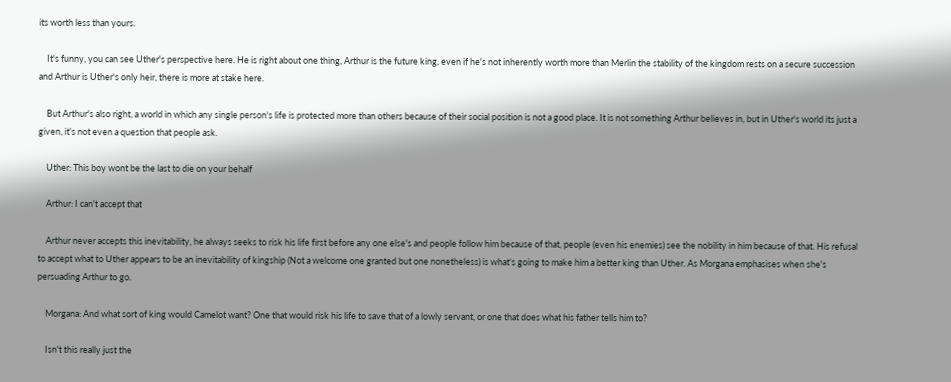its worth less than yours.

    It's funny, you can see Uther's perspective here. He is right about one thing, Arthur is the future king, even if he's not inherently worth more than Merlin the stability of the kingdom rests on a secure succession and Arthur is Uther's only heir, there is more at stake here.

    But Arthur's also right, a world in which any single person's life is protected more than others because of their social position is not a good place. It is not something Arthur believes in, but in Uther's world its just a given, it's not even a question that people ask.

    Uther: This boy wont be the last to die on your behalf

    Arthur: I can't accept that

    Arthur never accepts this inevitability, he always seeks to risk his life first before any one else's and people follow him because of that, people (even his enemies) see the nobility in him because of that. His refusal to accept what to Uther appears to be an inevitability of kingship (Not a welcome one granted but one nonetheless) is what's going to make him a better king than Uther. As Morgana emphasises when she's persuading Arthur to go.

    Morgana: And what sort of king would Camelot want? One that would risk his life to save that of a lowly servant, or one that does what his father tells him to?

    Isn't this really just the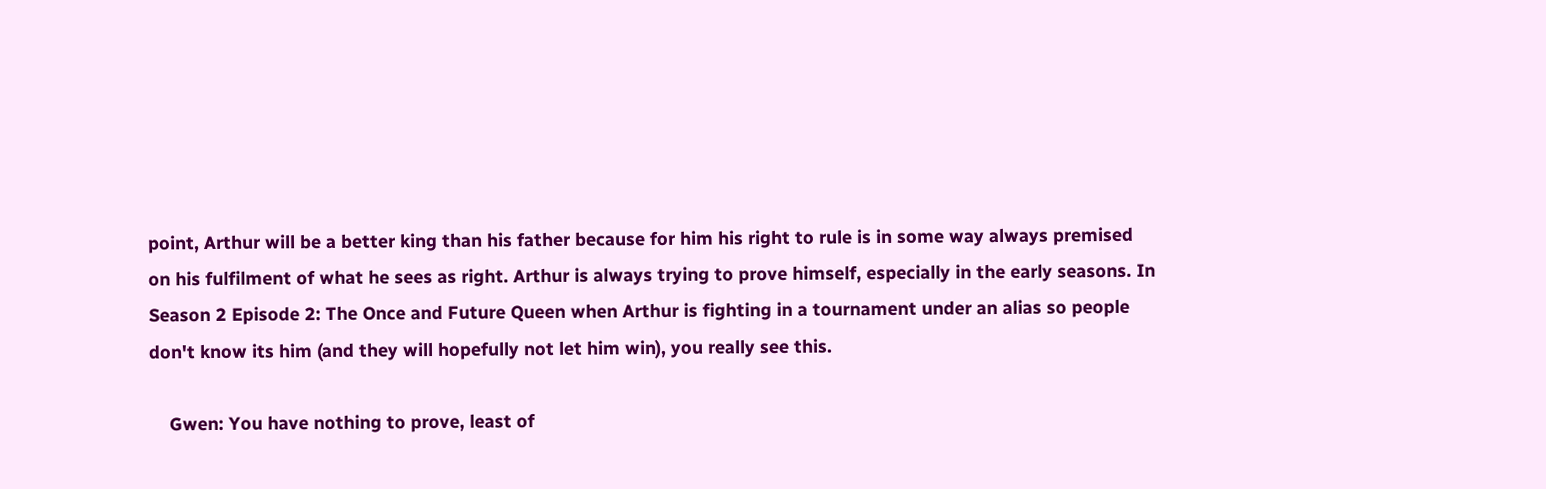point, Arthur will be a better king than his father because for him his right to rule is in some way always premised on his fulfilment of what he sees as right. Arthur is always trying to prove himself, especially in the early seasons. In Season 2 Episode 2: The Once and Future Queen when Arthur is fighting in a tournament under an alias so people don't know its him (and they will hopefully not let him win), you really see this.

    Gwen: You have nothing to prove, least of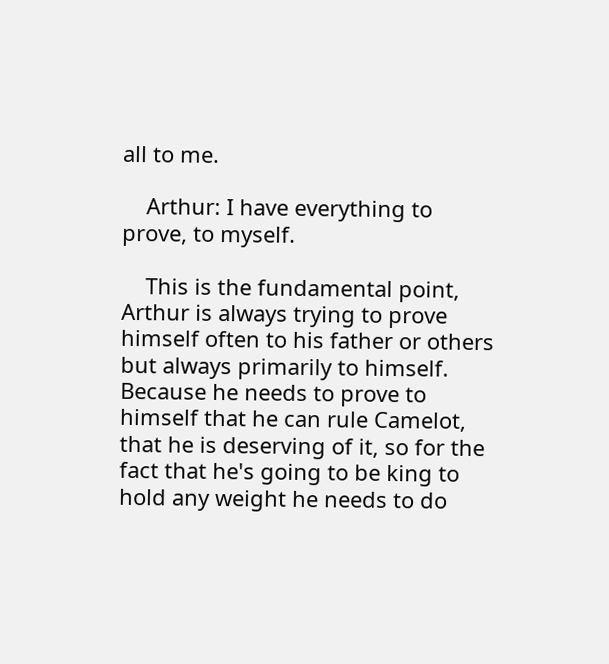all to me.

    Arthur: I have everything to prove, to myself.

    This is the fundamental point, Arthur is always trying to prove himself often to his father or others but always primarily to himself. Because he needs to prove to himself that he can rule Camelot, that he is deserving of it, so for the fact that he's going to be king to hold any weight he needs to do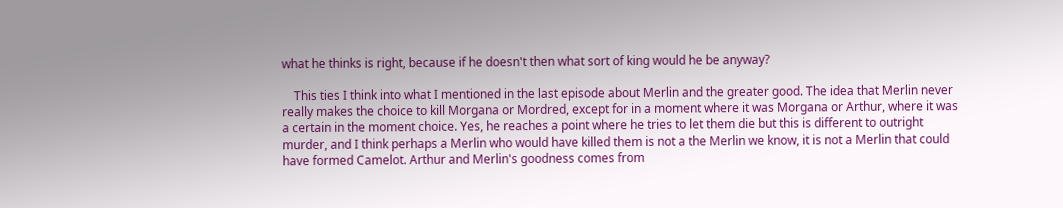what he thinks is right, because if he doesn't then what sort of king would he be anyway?

    This ties I think into what I mentioned in the last episode about Merlin and the greater good. The idea that Merlin never really makes the choice to kill Morgana or Mordred, except for in a moment where it was Morgana or Arthur, where it was a certain in the moment choice. Yes, he reaches a point where he tries to let them die but this is different to outright murder, and I think perhaps a Merlin who would have killed them is not a the Merlin we know, it is not a Merlin that could have formed Camelot. Arthur and Merlin's goodness comes from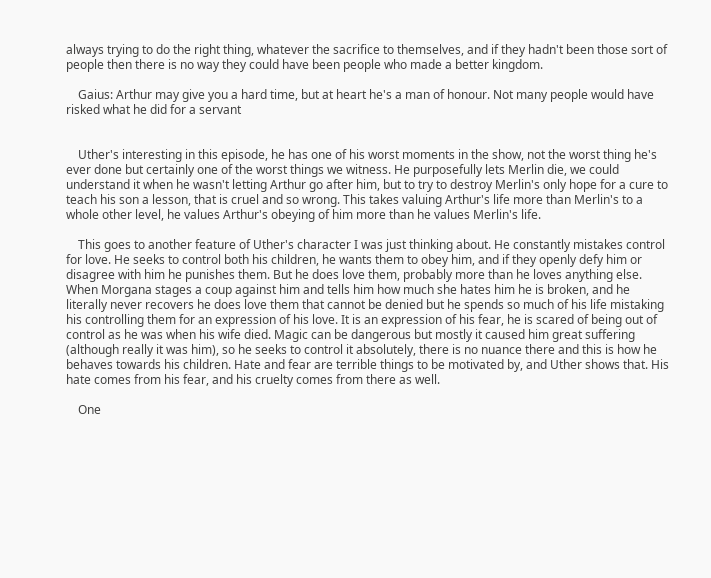always trying to do the right thing, whatever the sacrifice to themselves, and if they hadn't been those sort of people then there is no way they could have been people who made a better kingdom.

    Gaius: Arthur may give you a hard time, but at heart he's a man of honour. Not many people would have risked what he did for a servant


    Uther's interesting in this episode, he has one of his worst moments in the show, not the worst thing he's ever done but certainly one of the worst things we witness. He purposefully lets Merlin die, we could understand it when he wasn't letting Arthur go after him, but to try to destroy Merlin's only hope for a cure to teach his son a lesson, that is cruel and so wrong. This takes valuing Arthur's life more than Merlin's to a whole other level, he values Arthur's obeying of him more than he values Merlin's life.

    This goes to another feature of Uther's character I was just thinking about. He constantly mistakes control for love. He seeks to control both his children, he wants them to obey him, and if they openly defy him or disagree with him he punishes them. But he does love them, probably more than he loves anything else. When Morgana stages a coup against him and tells him how much she hates him he is broken, and he literally never recovers he does love them that cannot be denied but he spends so much of his life mistaking his controlling them for an expression of his love. It is an expression of his fear, he is scared of being out of control as he was when his wife died. Magic can be dangerous but mostly it caused him great suffering (although really it was him), so he seeks to control it absolutely, there is no nuance there and this is how he behaves towards his children. Hate and fear are terrible things to be motivated by, and Uther shows that. His hate comes from his fear, and his cruelty comes from there as well.

    One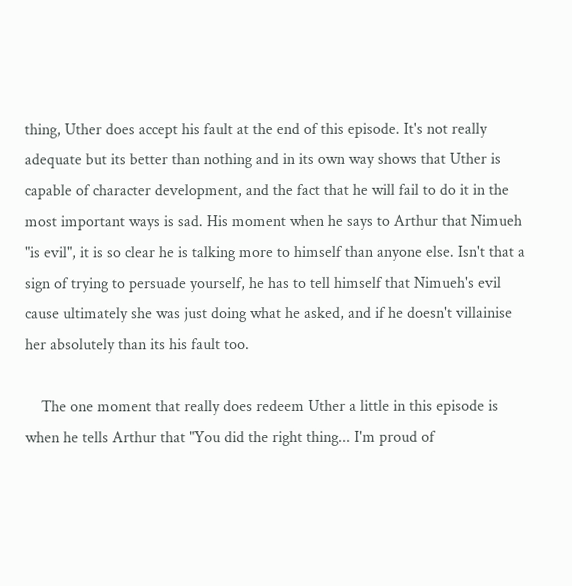thing, Uther does accept his fault at the end of this episode. It's not really adequate but its better than nothing and in its own way shows that Uther is capable of character development, and the fact that he will fail to do it in the most important ways is sad. His moment when he says to Arthur that Nimueh "is evil", it is so clear he is talking more to himself than anyone else. Isn't that a sign of trying to persuade yourself, he has to tell himself that Nimueh's evil cause ultimately she was just doing what he asked, and if he doesn't villainise her absolutely than its his fault too.

    The one moment that really does redeem Uther a little in this episode is when he tells Arthur that "You did the right thing... I'm proud of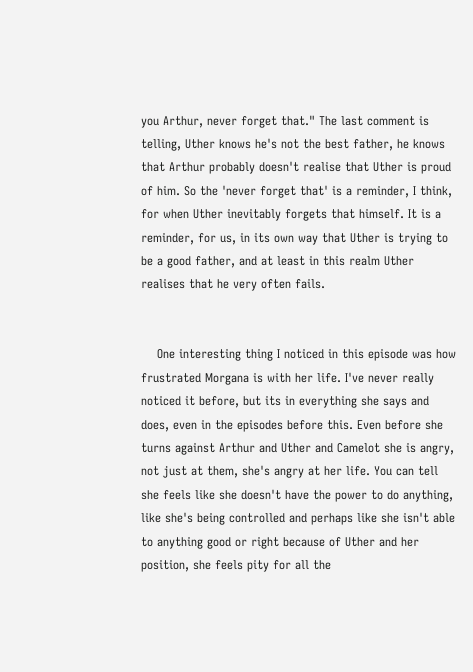you Arthur, never forget that." The last comment is telling, Uther knows he's not the best father, he knows that Arthur probably doesn't realise that Uther is proud of him. So the 'never forget that' is a reminder, I think, for when Uther inevitably forgets that himself. It is a reminder, for us, in its own way that Uther is trying to be a good father, and at least in this realm Uther realises that he very often fails.


    One interesting thing I noticed in this episode was how frustrated Morgana is with her life. I've never really noticed it before, but its in everything she says and does, even in the episodes before this. Even before she turns against Arthur and Uther and Camelot she is angry, not just at them, she's angry at her life. You can tell she feels like she doesn't have the power to do anything, like she's being controlled and perhaps like she isn't able to anything good or right because of Uther and her position, she feels pity for all the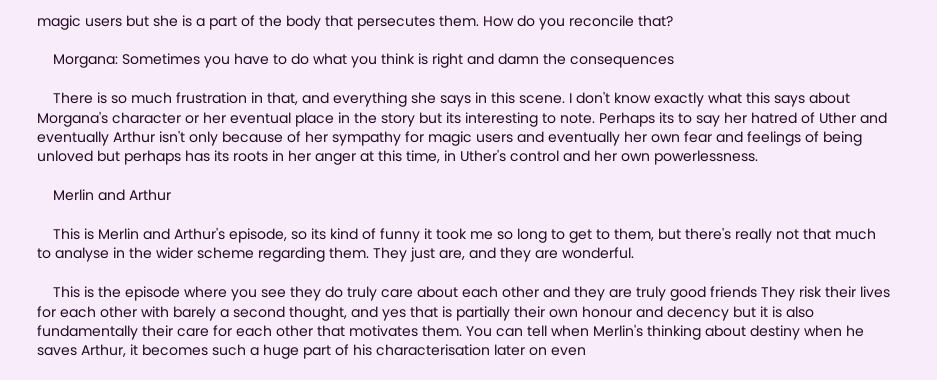magic users but she is a part of the body that persecutes them. How do you reconcile that?

    Morgana: Sometimes you have to do what you think is right and damn the consequences

    There is so much frustration in that, and everything she says in this scene. I don't know exactly what this says about Morgana's character or her eventual place in the story but its interesting to note. Perhaps its to say her hatred of Uther and eventually Arthur isn't only because of her sympathy for magic users and eventually her own fear and feelings of being unloved but perhaps has its roots in her anger at this time, in Uther's control and her own powerlessness.

    Merlin and Arthur

    This is Merlin and Arthur's episode, so its kind of funny it took me so long to get to them, but there's really not that much to analyse in the wider scheme regarding them. They just are, and they are wonderful.

    This is the episode where you see they do truly care about each other and they are truly good friends They risk their lives for each other with barely a second thought, and yes that is partially their own honour and decency but it is also fundamentally their care for each other that motivates them. You can tell when Merlin's thinking about destiny when he saves Arthur, it becomes such a huge part of his characterisation later on even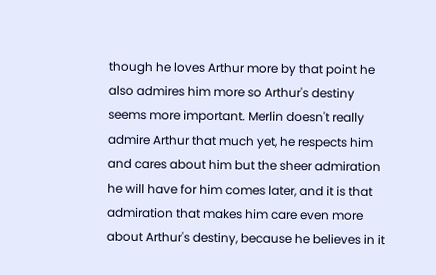though he loves Arthur more by that point he also admires him more so Arthur's destiny seems more important. Merlin doesn't really admire Arthur that much yet, he respects him and cares about him but the sheer admiration he will have for him comes later, and it is that admiration that makes him care even more about Arthur's destiny, because he believes in it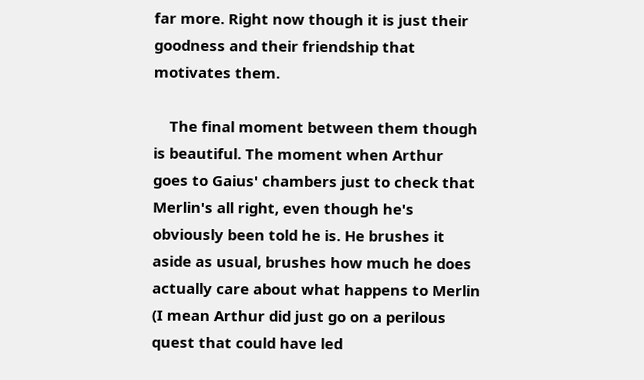far more. Right now though it is just their goodness and their friendship that motivates them.

    The final moment between them though is beautiful. The moment when Arthur goes to Gaius' chambers just to check that Merlin's all right, even though he's obviously been told he is. He brushes it aside as usual, brushes how much he does actually care about what happens to Merlin (I mean Arthur did just go on a perilous quest that could have led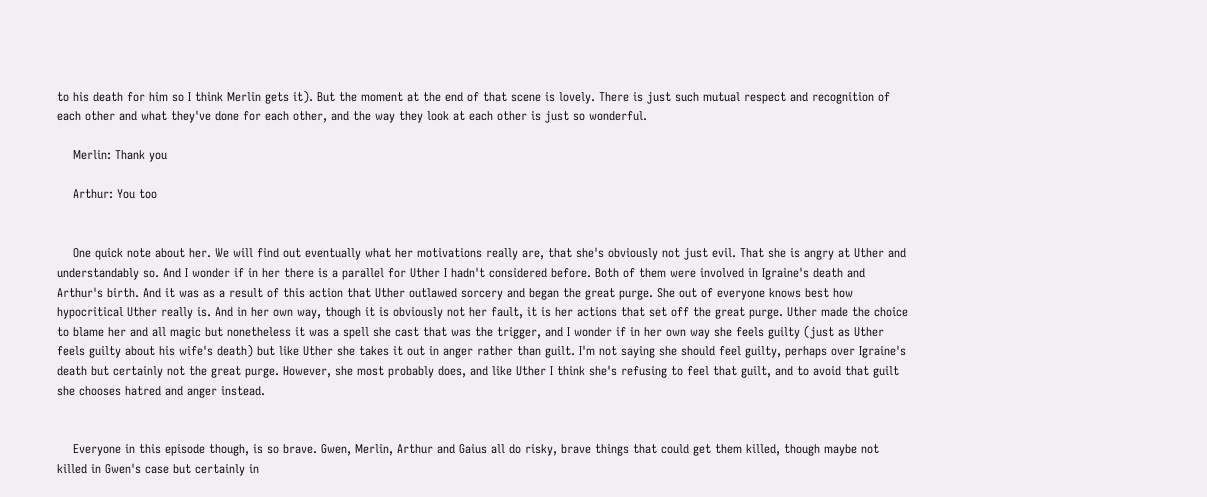to his death for him so I think Merlin gets it). But the moment at the end of that scene is lovely. There is just such mutual respect and recognition of each other and what they've done for each other, and the way they look at each other is just so wonderful.

    Merlin: Thank you

    Arthur: You too


    One quick note about her. We will find out eventually what her motivations really are, that she's obviously not just evil. That she is angry at Uther and understandably so. And I wonder if in her there is a parallel for Uther I hadn't considered before. Both of them were involved in Igraine's death and Arthur's birth. And it was as a result of this action that Uther outlawed sorcery and began the great purge. She out of everyone knows best how hypocritical Uther really is. And in her own way, though it is obviously not her fault, it is her actions that set off the great purge. Uther made the choice to blame her and all magic but nonetheless it was a spell she cast that was the trigger, and I wonder if in her own way she feels guilty (just as Uther feels guilty about his wife's death) but like Uther she takes it out in anger rather than guilt. I'm not saying she should feel guilty, perhaps over Igraine's death but certainly not the great purge. However, she most probably does, and like Uther I think she's refusing to feel that guilt, and to avoid that guilt she chooses hatred and anger instead.


    Everyone in this episode though, is so brave. Gwen, Merlin, Arthur and Gaius all do risky, brave things that could get them killed, though maybe not killed in Gwen's case but certainly in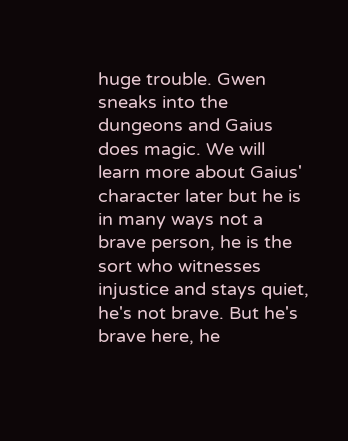huge trouble. Gwen sneaks into the dungeons and Gaius does magic. We will learn more about Gaius' character later but he is in many ways not a brave person, he is the sort who witnesses injustice and stays quiet, he's not brave. But he's brave here, he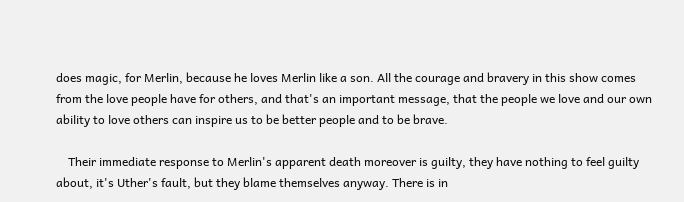does magic, for Merlin, because he loves Merlin like a son. All the courage and bravery in this show comes from the love people have for others, and that's an important message, that the people we love and our own ability to love others can inspire us to be better people and to be brave.

    Their immediate response to Merlin's apparent death moreover is guilty, they have nothing to feel guilty about, it's Uther's fault, but they blame themselves anyway. There is in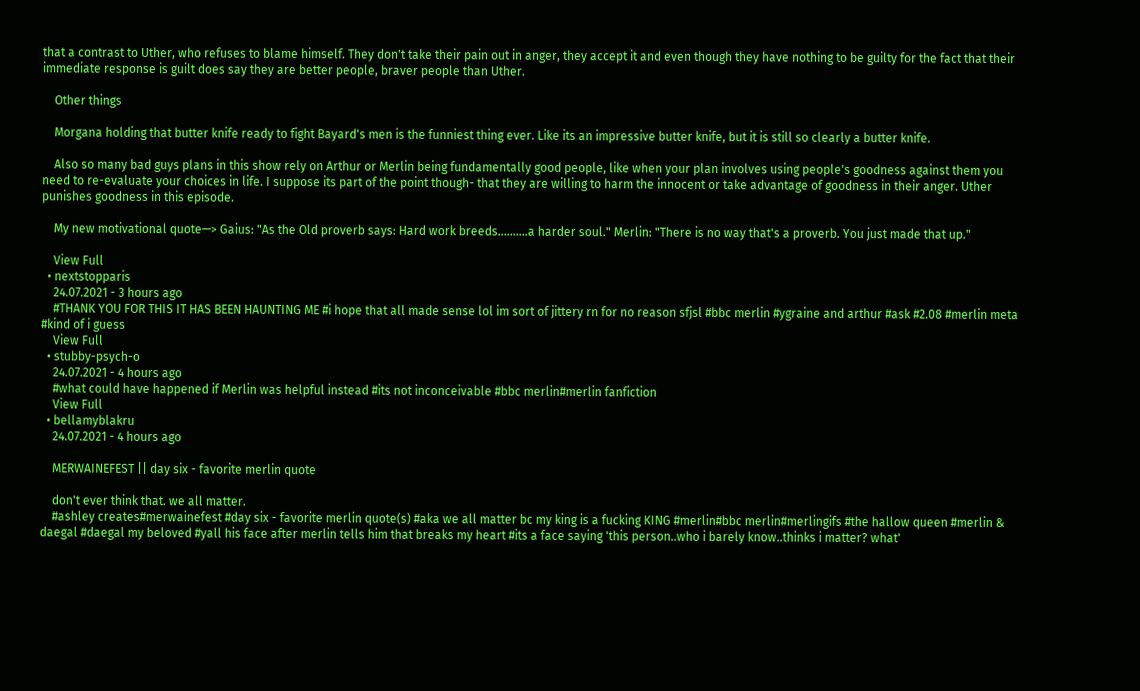that a contrast to Uther, who refuses to blame himself. They don't take their pain out in anger, they accept it and even though they have nothing to be guilty for the fact that their immediate response is guilt does say they are better people, braver people than Uther.

    Other things

    Morgana holding that butter knife ready to fight Bayard's men is the funniest thing ever. Like its an impressive butter knife, but it is still so clearly a butter knife.

    Also so many bad guys plans in this show rely on Arthur or Merlin being fundamentally good people, like when your plan involves using people's goodness against them you need to re-evaluate your choices in life. I suppose its part of the point though- that they are willing to harm the innocent or take advantage of goodness in their anger. Uther punishes goodness in this episode.

    My new motivational quote—> Gaius: "As the Old proverb says: Hard work breeds..........a harder soul." Merlin: "There is no way that's a proverb. You just made that up."

    View Full
  • nextstopparis
    24.07.2021 - 3 hours ago
    #THANK YOU FOR THIS IT HAS BEEN HAUNTING ME #i hope that all made sense lol im sort of jittery rn for no reason sfjsl #bbc merlin #ygraine and arthur #ask #2.08 #merlin meta #kind of i guess
    View Full
  • stubby-psych-o
    24.07.2021 - 4 hours ago
    #what could have happened if Merlin was helpful instead #its not inconceivable #bbc merlin#merlin fanfiction
    View Full
  • bellamyblakru
    24.07.2021 - 4 hours ago

    MERWAINEFEST || day six - favorite merlin quote

    don't ever think that. we all matter.
    #ashley creates#merwainefest #day six - favorite merlin quote(s) #aka we all matter bc my king is a fucking KING #merlin#bbc merlin#merlingifs #the hallow queen #merlin & daegal #daegal my beloved #yall his face after merlin tells him that breaks my heart #its a face saying 'this person..who i barely know..thinks i matter? what'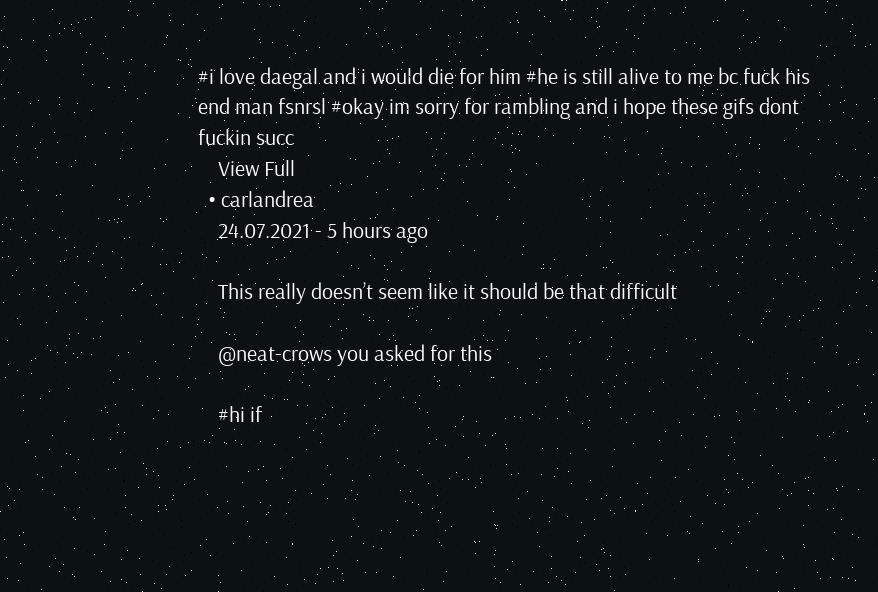#i love daegal and i would die for him #he is still alive to me bc fuck his end man fsnrsl #okay im sorry for rambling and i hope these gifs dont fuckin succ
    View Full
  • carlandrea
    24.07.2021 - 5 hours ago

    This really doesn’t seem like it should be that difficult

    @neat-crows you asked for this

    #hi if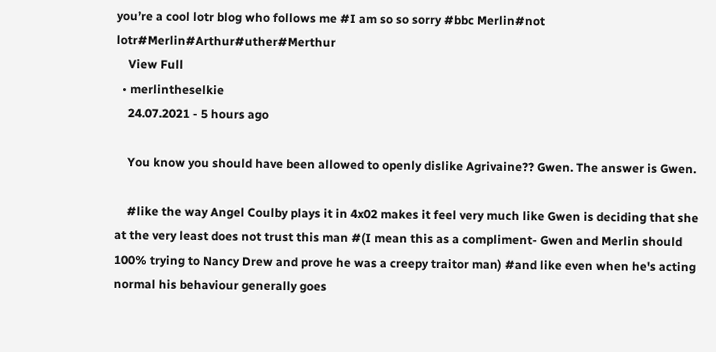you’re a cool lotr blog who follows me #I am so so sorry #bbc Merlin#not lotr#Merlin#Arthur#uther#Merthur
    View Full
  • merlintheselkie
    24.07.2021 - 5 hours ago

    You know you should have been allowed to openly dislike Agrivaine?? Gwen. The answer is Gwen.

    #like the way Angel Coulby plays it in 4x02 makes it feel very much like Gwen is deciding that she at the very least does not trust this man #(I mean this as a compliment- Gwen and Merlin should 100% trying to Nancy Drew and prove he was a creepy traitor man) #and like even when he's acting normal his behaviour generally goes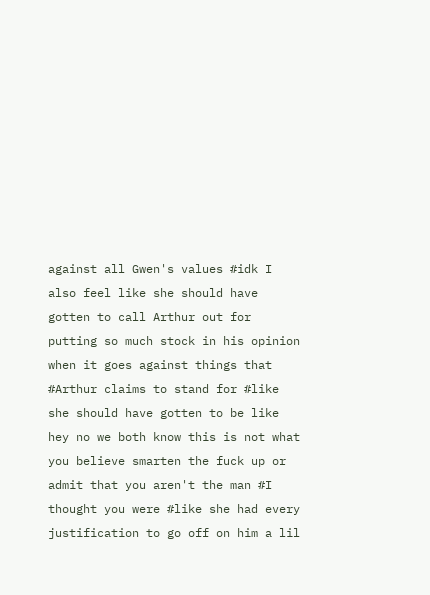against all Gwen's values #idk I also feel like she should have gotten to call Arthur out for putting so much stock in his opinion when it goes against things that #Arthur claims to stand for #like she should have gotten to be like hey no we both know this is not what you believe smarten the fuck up or admit that you aren't the man #I thought you were #like she had every justification to go off on him a lil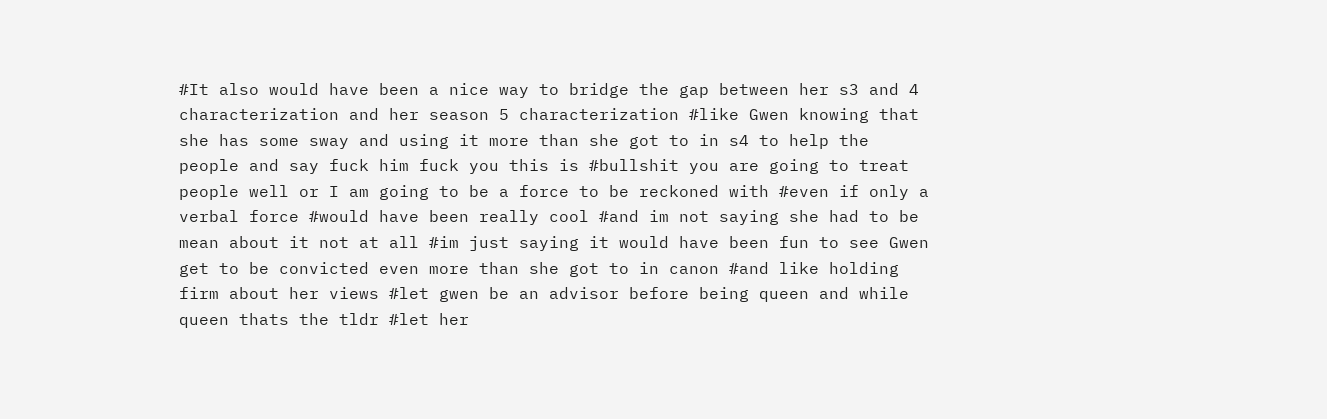#It also would have been a nice way to bridge the gap between her s3 and 4 characterization and her season 5 characterization #like Gwen knowing that she has some sway and using it more than she got to in s4 to help the people and say fuck him fuck you this is #bullshit you are going to treat people well or I am going to be a force to be reckoned with #even if only a verbal force #would have been really cool #and im not saying she had to be mean about it not at all #im just saying it would have been fun to see Gwen get to be convicted even more than she got to in canon #and like holding firm about her views #let gwen be an advisor before being queen and while queen thats the tldr #let her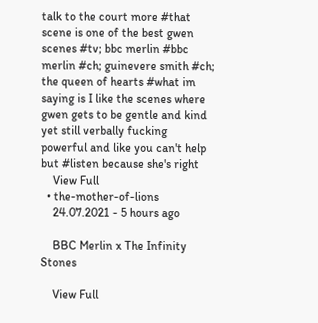talk to the court more #that scene is one of the best gwen scenes #tv; bbc merlin #bbc merlin #ch; guinevere smith #ch; the queen of hearts #what im saying is I like the scenes where gwen gets to be gentle and kind yet still verbally fucking powerful and like you can't help but #listen because she's right
    View Full
  • the-mother-of-lions
    24.07.2021 - 5 hours ago

    BBC Merlin x The Infinity Stones

    View Full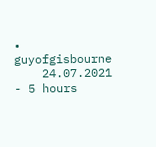• guyofgisbourne
    24.07.2021 - 5 hours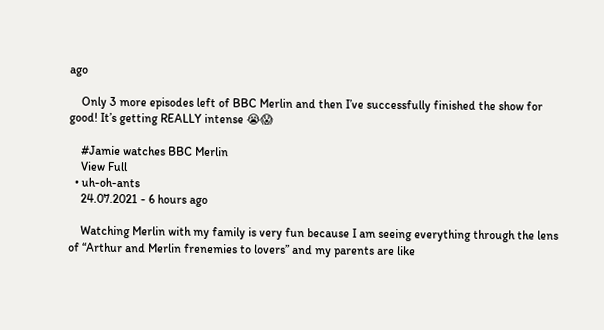ago

    Only 3 more episodes left of BBC Merlin and then I’ve successfully finished the show for good! It’s getting REALLY intense 😭😱

    #Jamie watches BBC Merlin
    View Full
  • uh-oh-ants
    24.07.2021 - 6 hours ago

    Watching Merlin with my family is very fun because I am seeing everything through the lens of “Arthur and Merlin frenemies to lovers” and my parents are like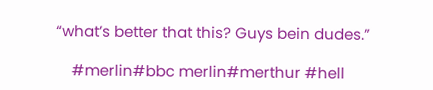“what’s better that this? Guys bein dudes.”

    #merlin#bbc merlin#merthur #hell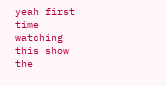yeah first time watching this show the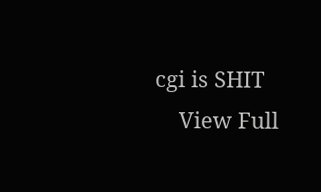cgi is SHIT
    View Full